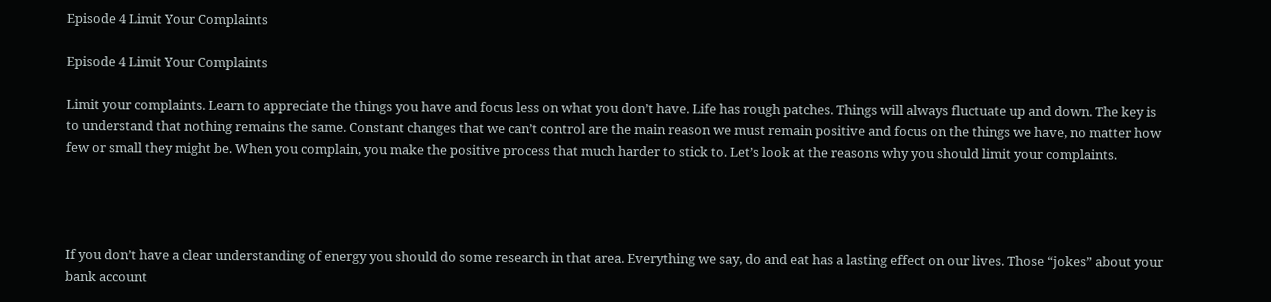Episode 4 Limit Your Complaints

Episode 4 Limit Your Complaints

Limit your complaints. Learn to appreciate the things you have and focus less on what you don’t have. Life has rough patches. Things will always fluctuate up and down. The key is to understand that nothing remains the same. Constant changes that we can’t control are the main reason we must remain positive and focus on the things we have, no matter how few or small they might be. When you complain, you make the positive process that much harder to stick to. Let’s look at the reasons why you should limit your complaints.




If you don’t have a clear understanding of energy you should do some research in that area. Everything we say, do and eat has a lasting effect on our lives. Those “jokes” about your bank account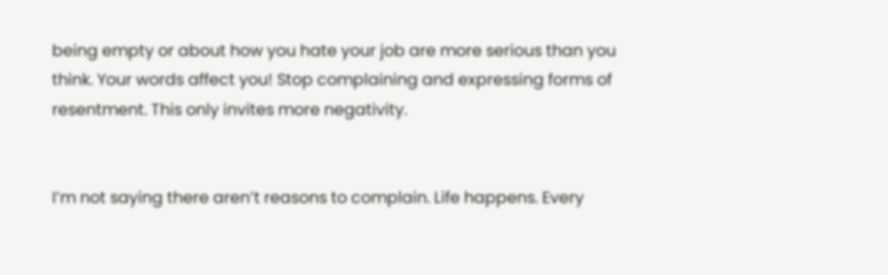being empty or about how you hate your job are more serious than you think. Your words affect you! Stop complaining and expressing forms of resentment. This only invites more negativity.


I’m not saying there aren’t reasons to complain. Life happens. Every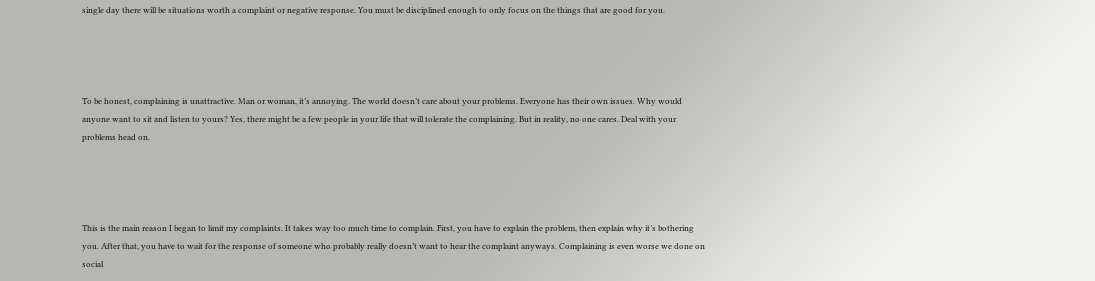single day there will be situations worth a complaint or negative response. You must be disciplined enough to only focus on the things that are good for you.




To be honest, complaining is unattractive. Man or woman, it’s annoying. The world doesn’t care about your problems. Everyone has their own issues. Why would anyone want to sit and listen to yours? Yes, there might be a few people in your life that will tolerate the complaining. But in reality, no one cares. Deal with your problems head on.




This is the main reason I began to limit my complaints. It takes way too much time to complain. First, you have to explain the problem, then explain why it’s bothering you. After that, you have to wait for the response of someone who probably really doesn’t want to hear the complaint anyways. Complaining is even worse we done on social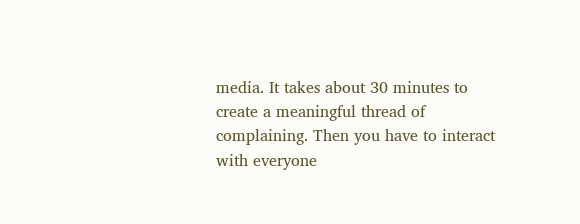media. It takes about 30 minutes to create a meaningful thread of complaining. Then you have to interact with everyone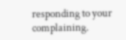responding to your complaining.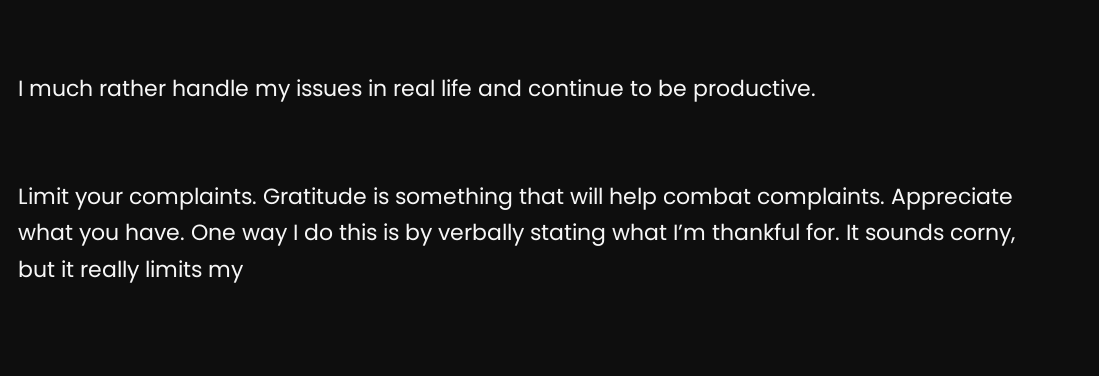I much rather handle my issues in real life and continue to be productive.


Limit your complaints. Gratitude is something that will help combat complaints. Appreciate what you have. One way I do this is by verbally stating what I’m thankful for. It sounds corny, but it really limits my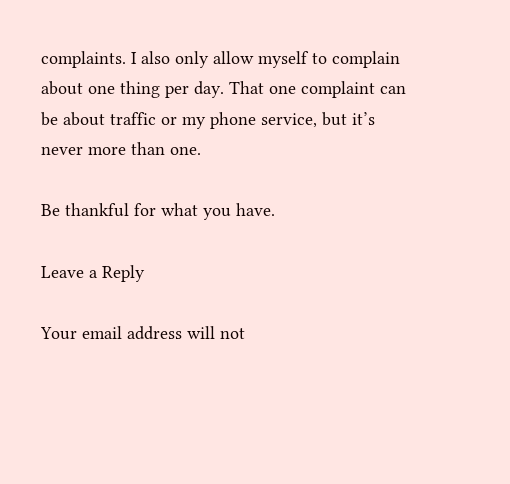complaints. I also only allow myself to complain about one thing per day. That one complaint can be about traffic or my phone service, but it’s never more than one.

Be thankful for what you have.

Leave a Reply

Your email address will not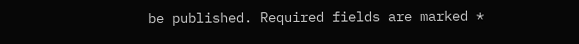be published. Required fields are marked *